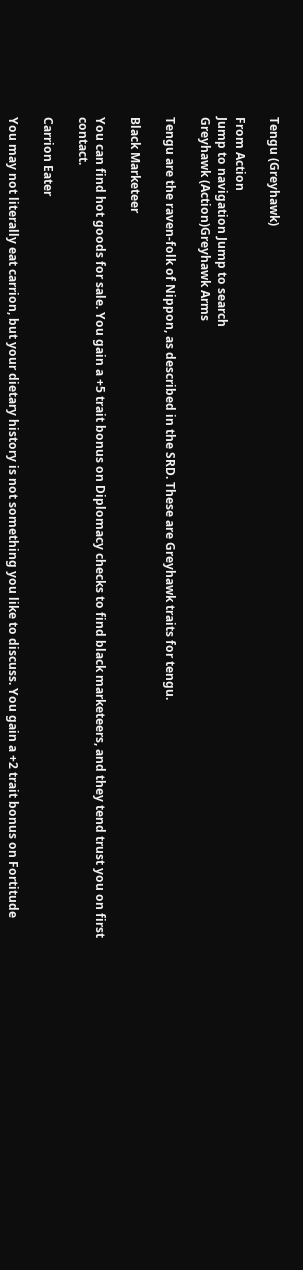Tengu (Greyhawk)

From Action
Jump to navigation Jump to search
Greyhawk (Action)Greyhawk Arms

Tengu are the raven-folk of Nippon, as described in the SRD. These are Greyhawk traits for tengu.

Black Marketeer

You can find hot goods for sale. You gain a +5 trait bonus on Diplomacy checks to find black marketeers, and they tend trust you on first contact.

Carrion Eater

You may not literally eat carrion, but your dietary history is not something you like to discuss. You gain a +2 trait bonus on Fortitude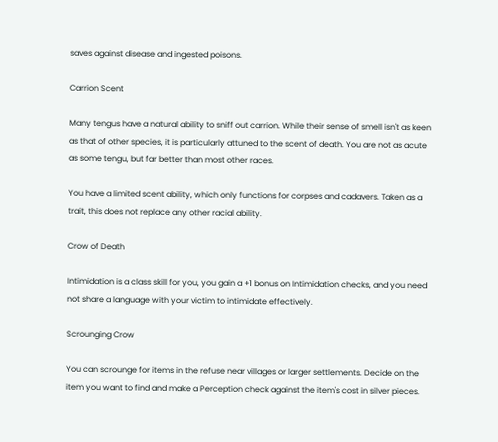saves against disease and ingested poisons.

Carrion Scent

Many tengus have a natural ability to sniff out carrion. While their sense of smell isn't as keen as that of other species, it is particularly attuned to the scent of death. You are not as acute as some tengu, but far better than most other races.

You have a limited scent ability, which only functions for corpses and cadavers. Taken as a trait, this does not replace any other racial ability.

Crow of Death

Intimidation is a class skill for you, you gain a +1 bonus on Intimidation checks, and you need not share a language with your victim to intimidate effectively.

Scrounging Crow

You can scrounge for items in the refuse near villages or larger settlements. Decide on the item you want to find and make a Perception check against the item's cost in silver pieces.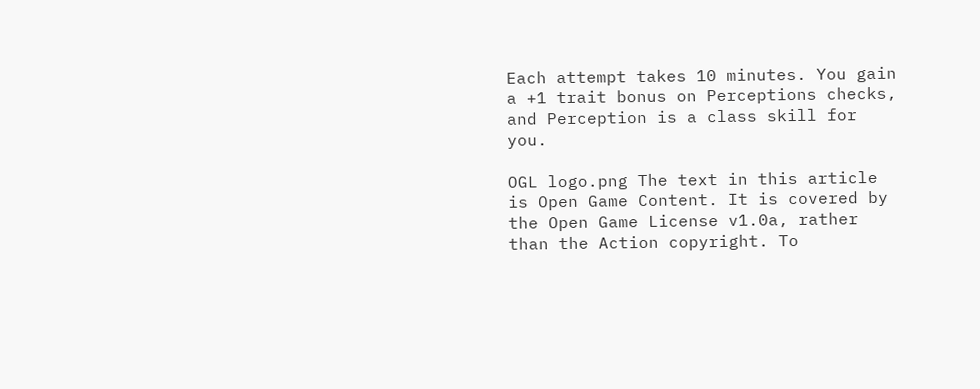Each attempt takes 10 minutes. You gain a +1 trait bonus on Perceptions checks, and Perception is a class skill for you.

OGL logo.png The text in this article is Open Game Content. It is covered by the Open Game License v1.0a, rather than the Action copyright. To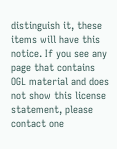distinguish it, these items will have this notice. If you see any page that contains OGL material and does not show this license statement, please contact one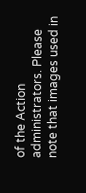of the Action administrators. Please note that images used in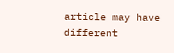article may have different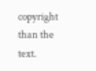copyright than the text.